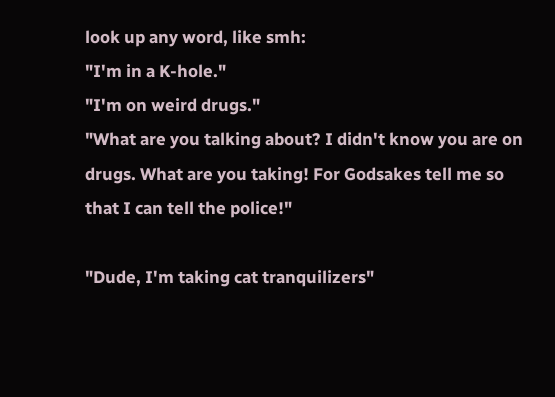look up any word, like smh:
"I'm in a K-hole."
"I'm on weird drugs."
"What are you talking about? I didn't know you are on drugs. What are you taking! For Godsakes tell me so that I can tell the police!"

"Dude, I'm taking cat tranquilizers"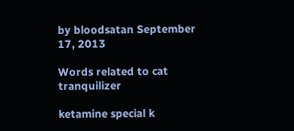by bloodsatan September 17, 2013

Words related to cat tranquilizer

ketamine special k